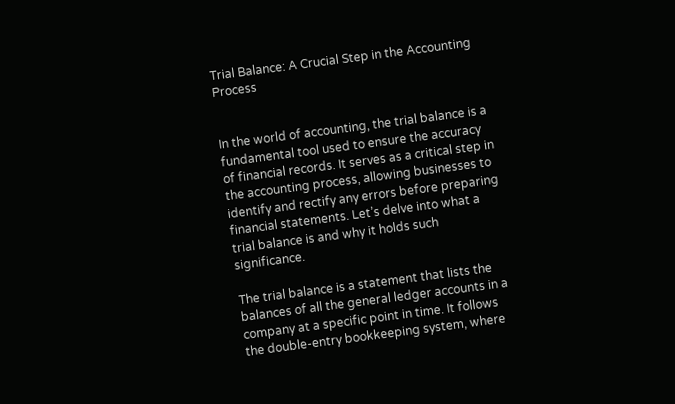Trial Balance: A Crucial Step in the Accounting Process


In the world of accounting, the trial balance is a fundamental tool used to ensure the accuracy of financial records. It serves as a critical step in the accounting process, allowing businesses to identify and rectify any errors before preparing financial statements. Let’s delve into what a trial balance is and why it holds such significance.

The trial balance is a statement that lists the balances of all the general ledger accounts in a company at a specific point in time. It follows the double-entry bookkeeping system, where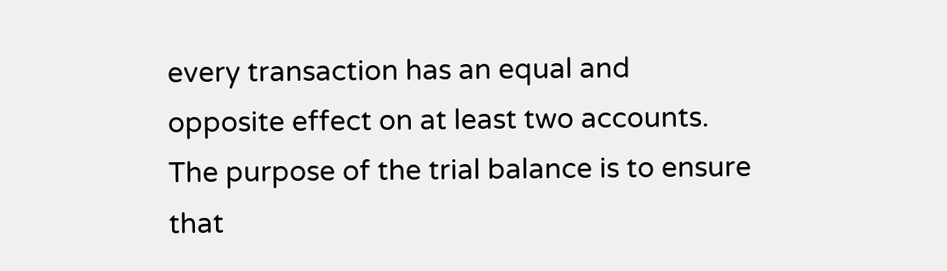every transaction has an equal and opposite effect on at least two accounts. The purpose of the trial balance is to ensure that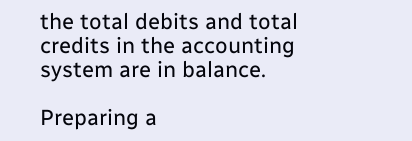the total debits and total credits in the accounting system are in balance.

Preparing a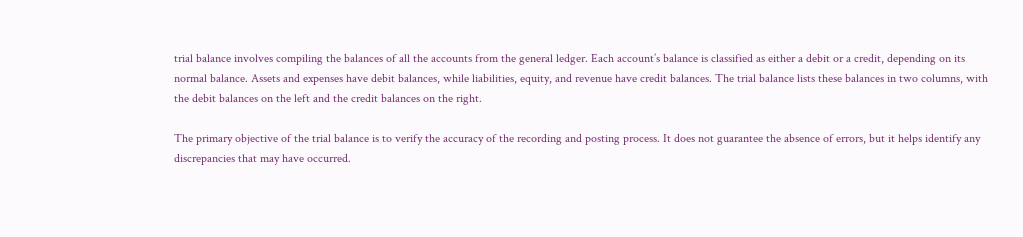trial balance involves compiling the balances of all the accounts from the general ledger. Each account’s balance is classified as either a debit or a credit, depending on its normal balance. Assets and expenses have debit balances, while liabilities, equity, and revenue have credit balances. The trial balance lists these balances in two columns, with the debit balances on the left and the credit balances on the right.

The primary objective of the trial balance is to verify the accuracy of the recording and posting process. It does not guarantee the absence of errors, but it helps identify any discrepancies that may have occurred.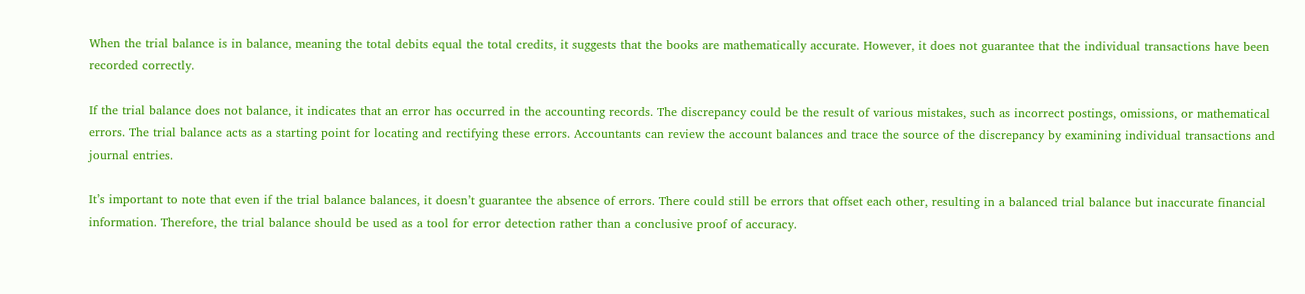When the trial balance is in balance, meaning the total debits equal the total credits, it suggests that the books are mathematically accurate. However, it does not guarantee that the individual transactions have been recorded correctly.

If the trial balance does not balance, it indicates that an error has occurred in the accounting records. The discrepancy could be the result of various mistakes, such as incorrect postings, omissions, or mathematical errors. The trial balance acts as a starting point for locating and rectifying these errors. Accountants can review the account balances and trace the source of the discrepancy by examining individual transactions and journal entries.

It’s important to note that even if the trial balance balances, it doesn’t guarantee the absence of errors. There could still be errors that offset each other, resulting in a balanced trial balance but inaccurate financial information. Therefore, the trial balance should be used as a tool for error detection rather than a conclusive proof of accuracy.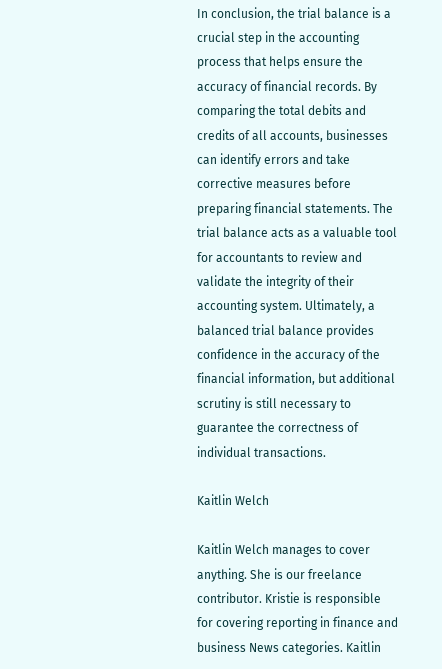In conclusion, the trial balance is a crucial step in the accounting process that helps ensure the accuracy of financial records. By comparing the total debits and credits of all accounts, businesses can identify errors and take corrective measures before preparing financial statements. The trial balance acts as a valuable tool for accountants to review and validate the integrity of their accounting system. Ultimately, a balanced trial balance provides confidence in the accuracy of the financial information, but additional scrutiny is still necessary to guarantee the correctness of individual transactions.

Kaitlin Welch

Kaitlin Welch manages to cover anything. She is our freelance contributor. Kristie is responsible for covering reporting in finance and business News categories. Kaitlin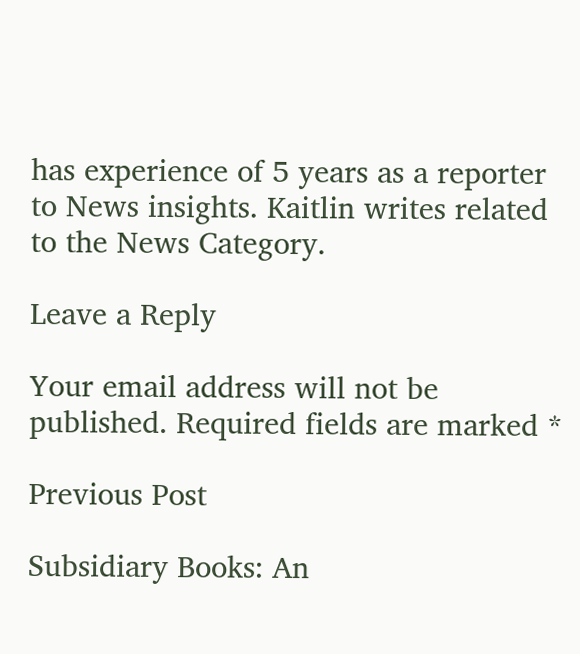has experience of 5 years as a reporter to News insights. Kaitlin writes related to the News Category.

Leave a Reply

Your email address will not be published. Required fields are marked *

Previous Post

Subsidiary Books: An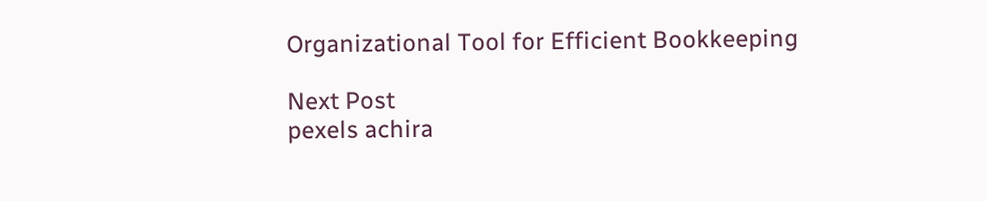Organizational Tool for Efficient Bookkeeping

Next Post
pexels achira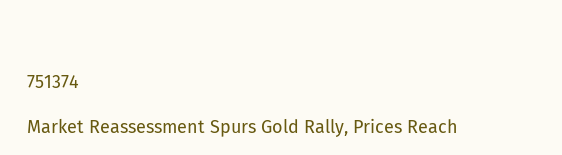751374

Market Reassessment Spurs Gold Rally, Prices Reach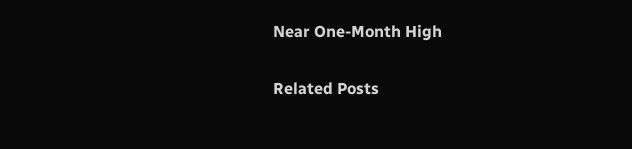Near One-Month High

Related Posts